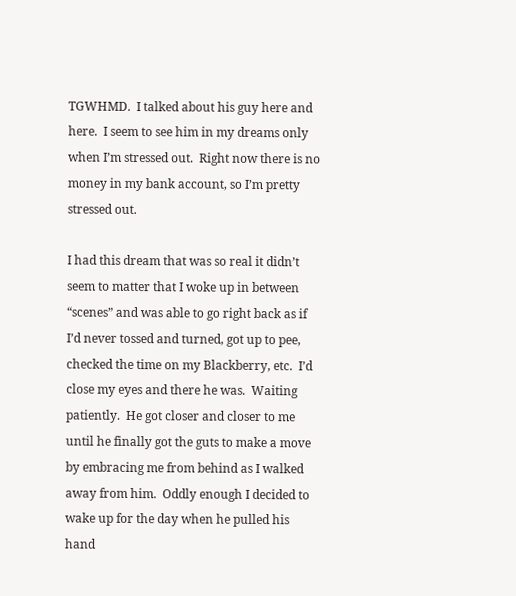TGWHMD.  I talked about his guy here and here.  I seem to see him in my dreams only when I’m stressed out.  Right now there is no money in my bank account, so I’m pretty stressed out.

I had this dream that was so real it didn’t seem to matter that I woke up in between “scenes” and was able to go right back as if I’d never tossed and turned, got up to pee, checked the time on my Blackberry, etc.  I’d close my eyes and there he was.  Waiting patiently.  He got closer and closer to me until he finally got the guts to make a move by embracing me from behind as I walked away from him.  Oddly enough I decided to wake up for the day when he pulled his hand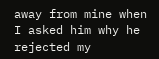away from mine when I asked him why he rejected my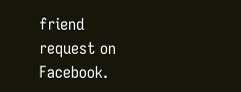friend request on Facebook.